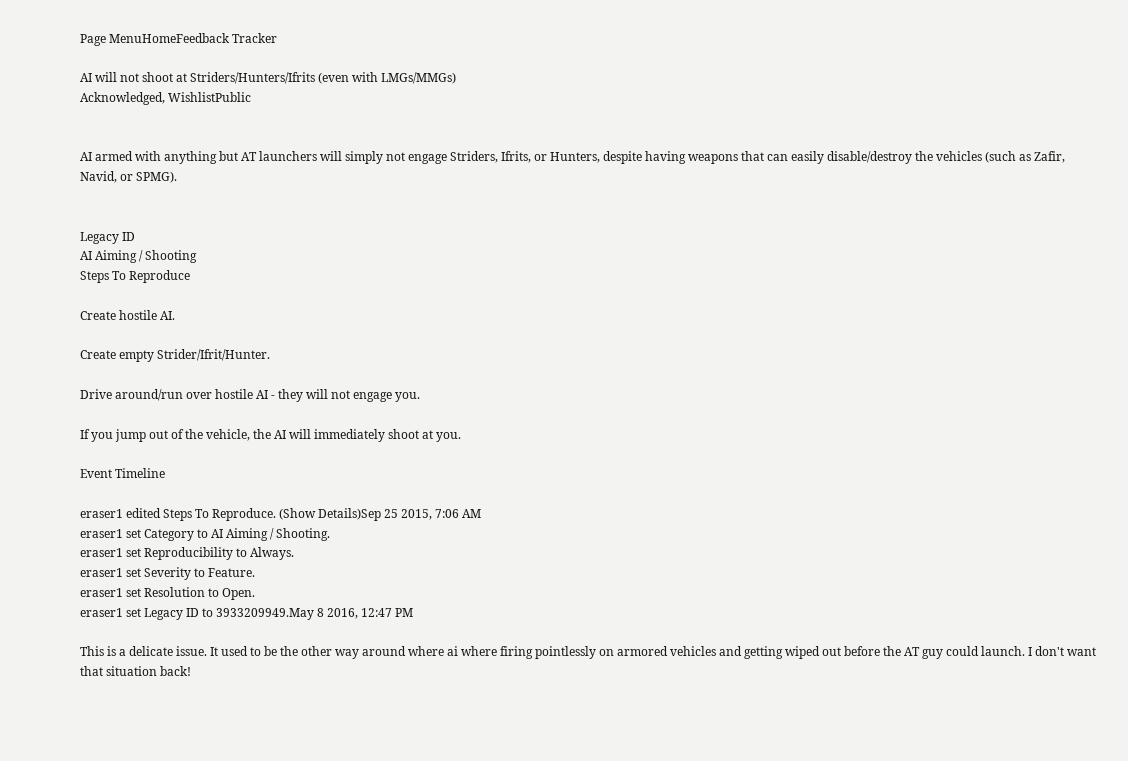Page MenuHomeFeedback Tracker

AI will not shoot at Striders/Hunters/Ifrits (even with LMGs/MMGs)
Acknowledged, WishlistPublic


AI armed with anything but AT launchers will simply not engage Striders, Ifrits, or Hunters, despite having weapons that can easily disable/destroy the vehicles (such as Zafir, Navid, or SPMG).


Legacy ID
AI Aiming / Shooting
Steps To Reproduce

Create hostile AI.

Create empty Strider/Ifrit/Hunter.

Drive around/run over hostile AI - they will not engage you.

If you jump out of the vehicle, the AI will immediately shoot at you.

Event Timeline

eraser1 edited Steps To Reproduce. (Show Details)Sep 25 2015, 7:06 AM
eraser1 set Category to AI Aiming / Shooting.
eraser1 set Reproducibility to Always.
eraser1 set Severity to Feature.
eraser1 set Resolution to Open.
eraser1 set Legacy ID to 3933209949.May 8 2016, 12:47 PM

This is a delicate issue. It used to be the other way around where ai where firing pointlessly on armored vehicles and getting wiped out before the AT guy could launch. I don't want that situation back!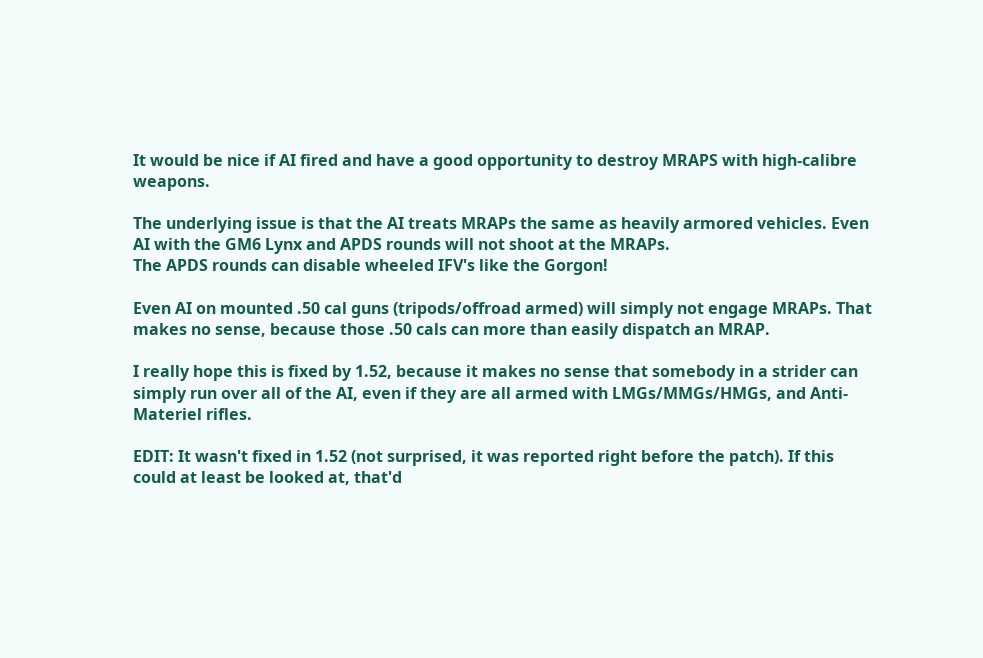It would be nice if AI fired and have a good opportunity to destroy MRAPS with high-calibre weapons.

The underlying issue is that the AI treats MRAPs the same as heavily armored vehicles. Even AI with the GM6 Lynx and APDS rounds will not shoot at the MRAPs.
The APDS rounds can disable wheeled IFV's like the Gorgon!

Even AI on mounted .50 cal guns (tripods/offroad armed) will simply not engage MRAPs. That makes no sense, because those .50 cals can more than easily dispatch an MRAP.

I really hope this is fixed by 1.52, because it makes no sense that somebody in a strider can simply run over all of the AI, even if they are all armed with LMGs/MMGs/HMGs, and Anti-Materiel rifles.

EDIT: It wasn't fixed in 1.52 (not surprised, it was reported right before the patch). If this could at least be looked at, that'd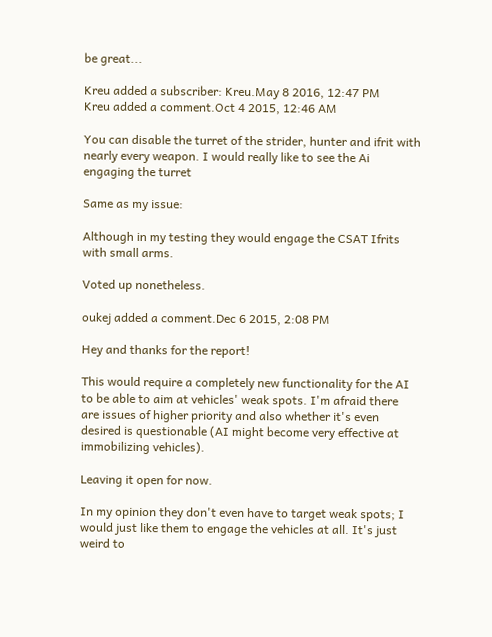be great...

Kreu added a subscriber: Kreu.May 8 2016, 12:47 PM
Kreu added a comment.Oct 4 2015, 12:46 AM

You can disable the turret of the strider, hunter and ifrit with nearly every weapon. I would really like to see the Ai engaging the turret

Same as my issue:

Although in my testing they would engage the CSAT Ifrits with small arms.

Voted up nonetheless.

oukej added a comment.Dec 6 2015, 2:08 PM

Hey and thanks for the report!

This would require a completely new functionality for the AI to be able to aim at vehicles' weak spots. I'm afraid there are issues of higher priority and also whether it's even desired is questionable (AI might become very effective at immobilizing vehicles).

Leaving it open for now.

In my opinion they don't even have to target weak spots; I would just like them to engage the vehicles at all. It's just weird to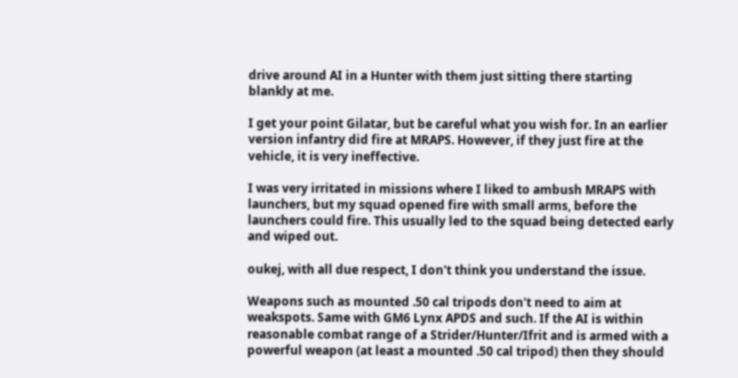drive around AI in a Hunter with them just sitting there starting blankly at me.

I get your point Gilatar, but be careful what you wish for. In an earlier version infantry did fire at MRAPS. However, if they just fire at the vehicle, it is very ineffective.

I was very irritated in missions where I liked to ambush MRAPS with launchers, but my squad opened fire with small arms, before the launchers could fire. This usually led to the squad being detected early and wiped out.

oukej, with all due respect, I don't think you understand the issue.

Weapons such as mounted .50 cal tripods don't need to aim at weakspots. Same with GM6 Lynx APDS and such. If the AI is within reasonable combat range of a Strider/Hunter/Ifrit and is armed with a powerful weapon (at least a mounted .50 cal tripod) then they should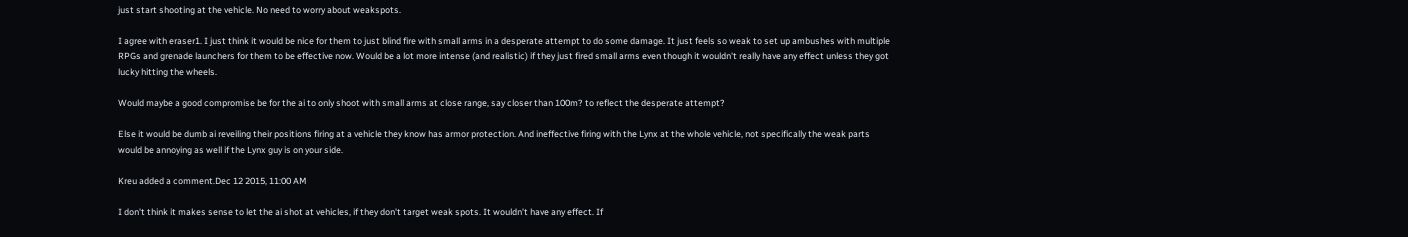just start shooting at the vehicle. No need to worry about weakspots.

I agree with eraser1. I just think it would be nice for them to just blind fire with small arms in a desperate attempt to do some damage. It just feels so weak to set up ambushes with multiple RPGs and grenade launchers for them to be effective now. Would be a lot more intense (and realistic) if they just fired small arms even though it wouldn't really have any effect unless they got lucky hitting the wheels.

Would maybe a good compromise be for the ai to only shoot with small arms at close range, say closer than 100m? to reflect the desperate attempt?

Else it would be dumb ai reveiling their positions firing at a vehicle they know has armor protection. And ineffective firing with the Lynx at the whole vehicle, not specifically the weak parts would be annoying as well if the Lynx guy is on your side.

Kreu added a comment.Dec 12 2015, 11:00 AM

I don't think it makes sense to let the ai shot at vehicles, if they don't target weak spots. It wouldn't have any effect. If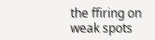the ffiring on weak spots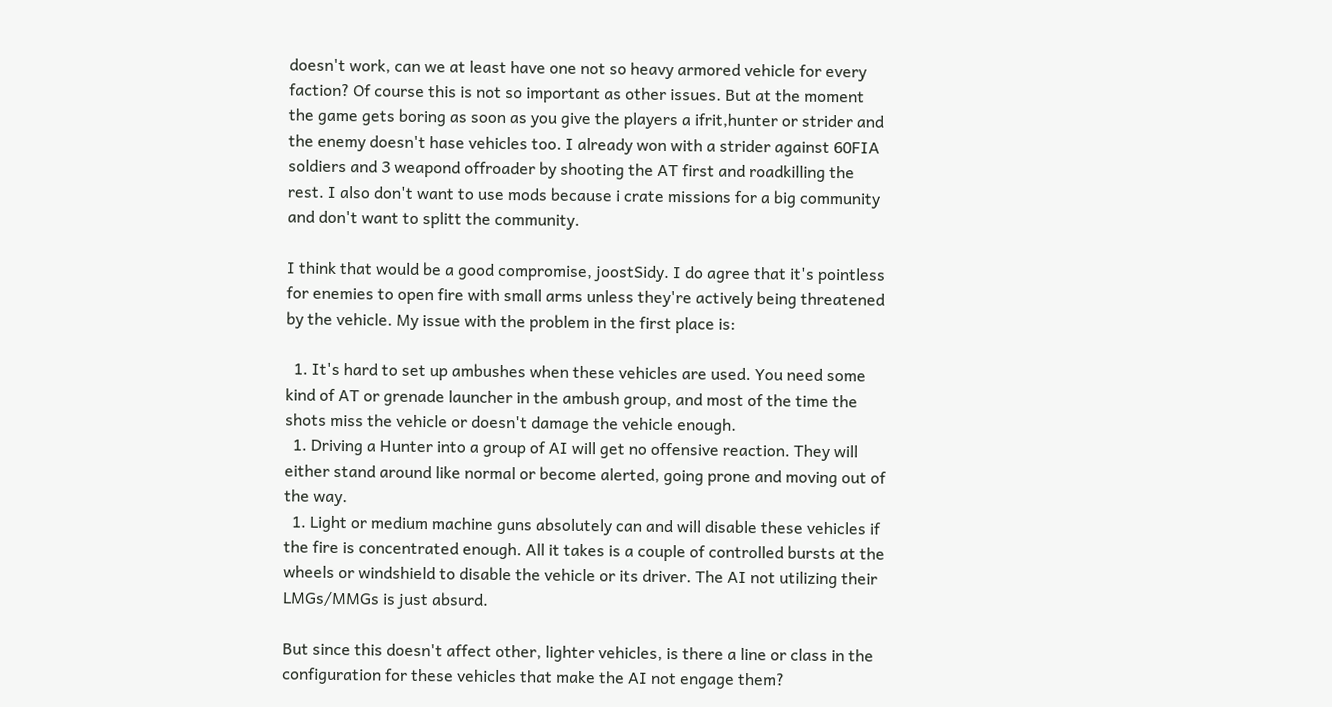doesn't work, can we at least have one not so heavy armored vehicle for every faction? Of course this is not so important as other issues. But at the moment the game gets boring as soon as you give the players a ifrit,hunter or strider and the enemy doesn't hase vehicles too. I already won with a strider against 60FIA soldiers and 3 weapond offroader by shooting the AT first and roadkilling the rest. I also don't want to use mods because i crate missions for a big community and don't want to splitt the community.

I think that would be a good compromise, joostSidy. I do agree that it's pointless for enemies to open fire with small arms unless they're actively being threatened by the vehicle. My issue with the problem in the first place is:

  1. It's hard to set up ambushes when these vehicles are used. You need some kind of AT or grenade launcher in the ambush group, and most of the time the shots miss the vehicle or doesn't damage the vehicle enough.
  1. Driving a Hunter into a group of AI will get no offensive reaction. They will either stand around like normal or become alerted, going prone and moving out of the way.
  1. Light or medium machine guns absolutely can and will disable these vehicles if the fire is concentrated enough. All it takes is a couple of controlled bursts at the wheels or windshield to disable the vehicle or its driver. The AI not utilizing their LMGs/MMGs is just absurd.

But since this doesn't affect other, lighter vehicles, is there a line or class in the configuration for these vehicles that make the AI not engage them?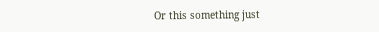Or this something just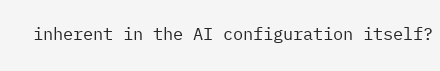inherent in the AI configuration itself?